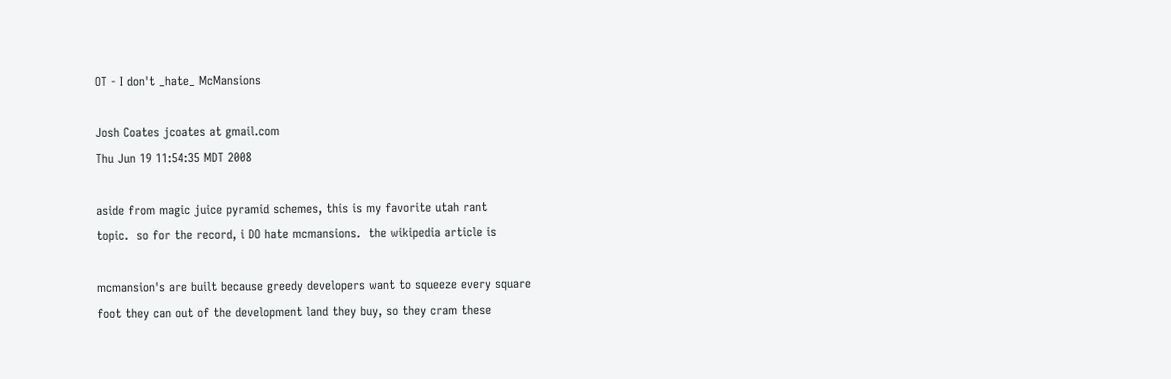OT - I don't _hate_ McMansions

Josh Coates jcoates at gmail.com
Thu Jun 19 11:54:35 MDT 2008

aside from magic juice pyramid schemes, this is my favorite utah rant
topic.  so for the record, i DO hate mcmansions.  the wikipedia article is

mcmansion's are built because greedy developers want to squeeze every square
foot they can out of the development land they buy, so they cram these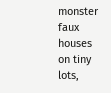monster faux houses on tiny lots,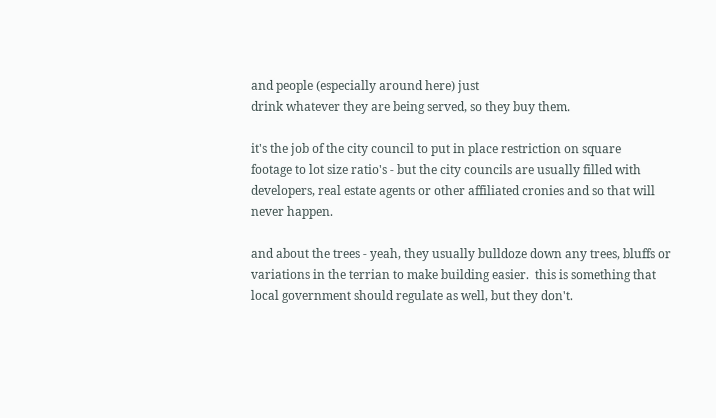and people (especially around here) just
drink whatever they are being served, so they buy them.

it's the job of the city council to put in place restriction on square
footage to lot size ratio's - but the city councils are usually filled with
developers, real estate agents or other affiliated cronies and so that will
never happen.

and about the trees - yeah, they usually bulldoze down any trees, bluffs or
variations in the terrian to make building easier.  this is something that
local government should regulate as well, but they don't.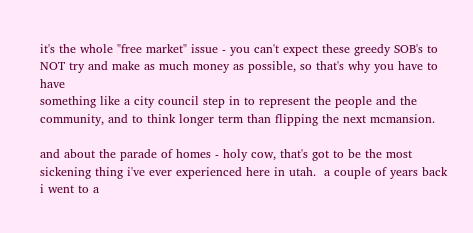it's the whole "free market" issue - you can't expect these greedy SOB's to
NOT try and make as much money as possible, so that's why you have to have
something like a city council step in to represent the people and the
community, and to think longer term than flipping the next mcmansion.

and about the parade of homes - holy cow, that's got to be the most
sickening thing i've ever experienced here in utah.  a couple of years back
i went to a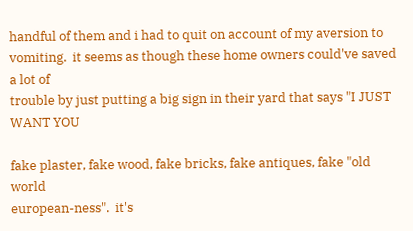handful of them and i had to quit on account of my aversion to
vomiting.  it seems as though these home owners could've saved a lot of
trouble by just putting a big sign in their yard that says "I JUST WANT YOU

fake plaster, fake wood, fake bricks, fake antiques, fake "old world
european-ness".  it's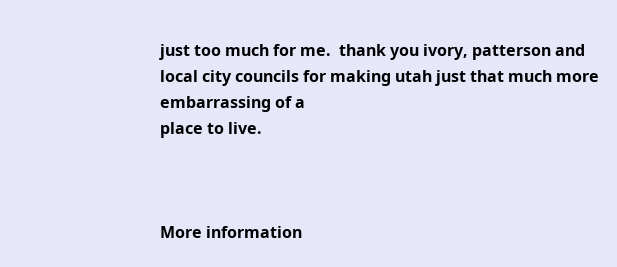just too much for me.  thank you ivory, patterson and
local city councils for making utah just that much more embarrassing of a
place to live.



More information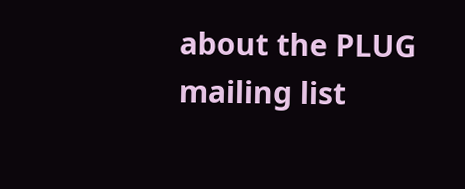about the PLUG mailing list